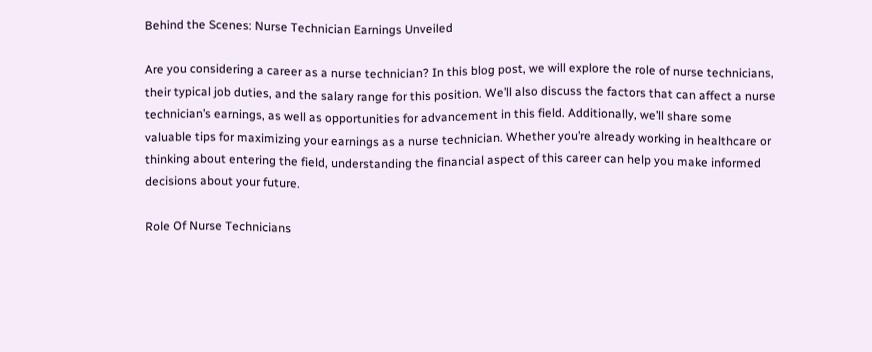Behind the Scenes: Nurse Technician Earnings Unveiled

Are you considering a career as a nurse technician? In this blog post, we will explore the role of nurse technicians, their typical job duties, and the salary range for this position. We’ll also discuss the factors that can affect a nurse technician’s earnings, as well as opportunities for advancement in this field. Additionally, we’ll share some valuable tips for maximizing your earnings as a nurse technician. Whether you’re already working in healthcare or thinking about entering the field, understanding the financial aspect of this career can help you make informed decisions about your future.

Role Of Nurse Technicians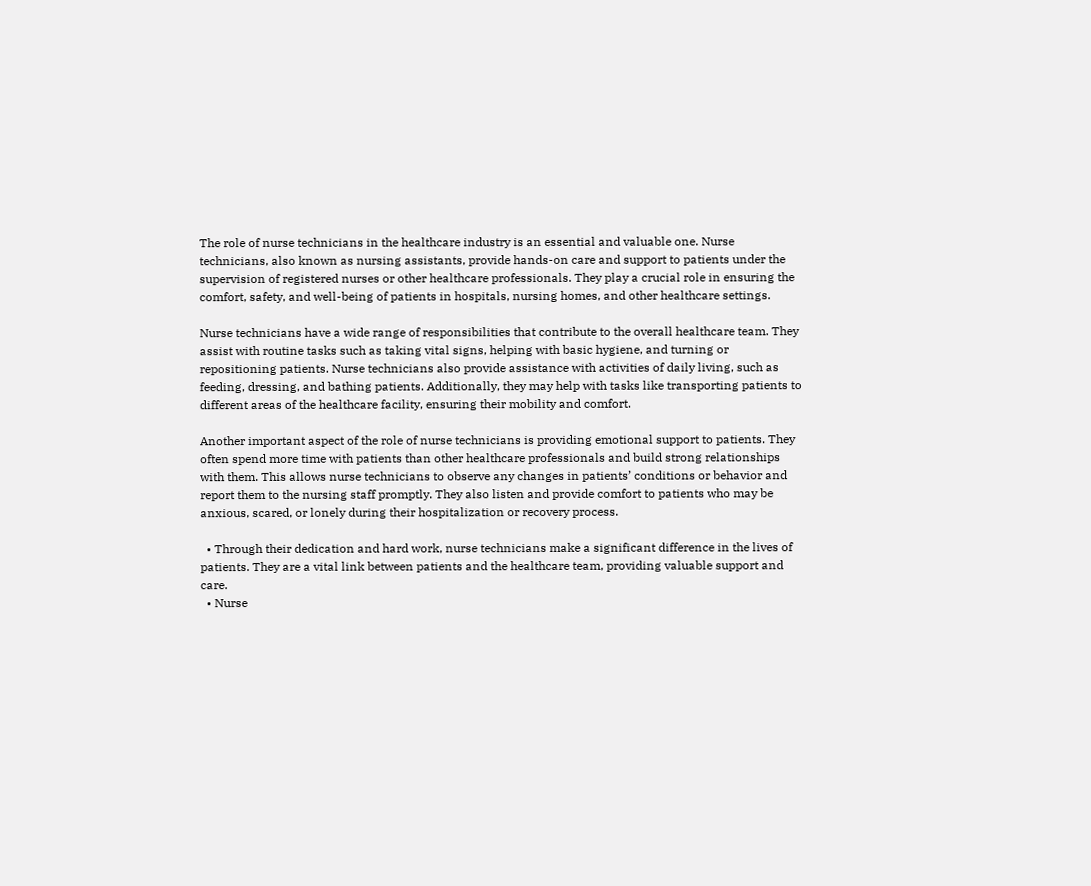The role of nurse technicians in the healthcare industry is an essential and valuable one. Nurse technicians, also known as nursing assistants, provide hands-on care and support to patients under the supervision of registered nurses or other healthcare professionals. They play a crucial role in ensuring the comfort, safety, and well-being of patients in hospitals, nursing homes, and other healthcare settings.

Nurse technicians have a wide range of responsibilities that contribute to the overall healthcare team. They assist with routine tasks such as taking vital signs, helping with basic hygiene, and turning or repositioning patients. Nurse technicians also provide assistance with activities of daily living, such as feeding, dressing, and bathing patients. Additionally, they may help with tasks like transporting patients to different areas of the healthcare facility, ensuring their mobility and comfort.

Another important aspect of the role of nurse technicians is providing emotional support to patients. They often spend more time with patients than other healthcare professionals and build strong relationships with them. This allows nurse technicians to observe any changes in patients’ conditions or behavior and report them to the nursing staff promptly. They also listen and provide comfort to patients who may be anxious, scared, or lonely during their hospitalization or recovery process.

  • Through their dedication and hard work, nurse technicians make a significant difference in the lives of patients. They are a vital link between patients and the healthcare team, providing valuable support and care.
  • Nurse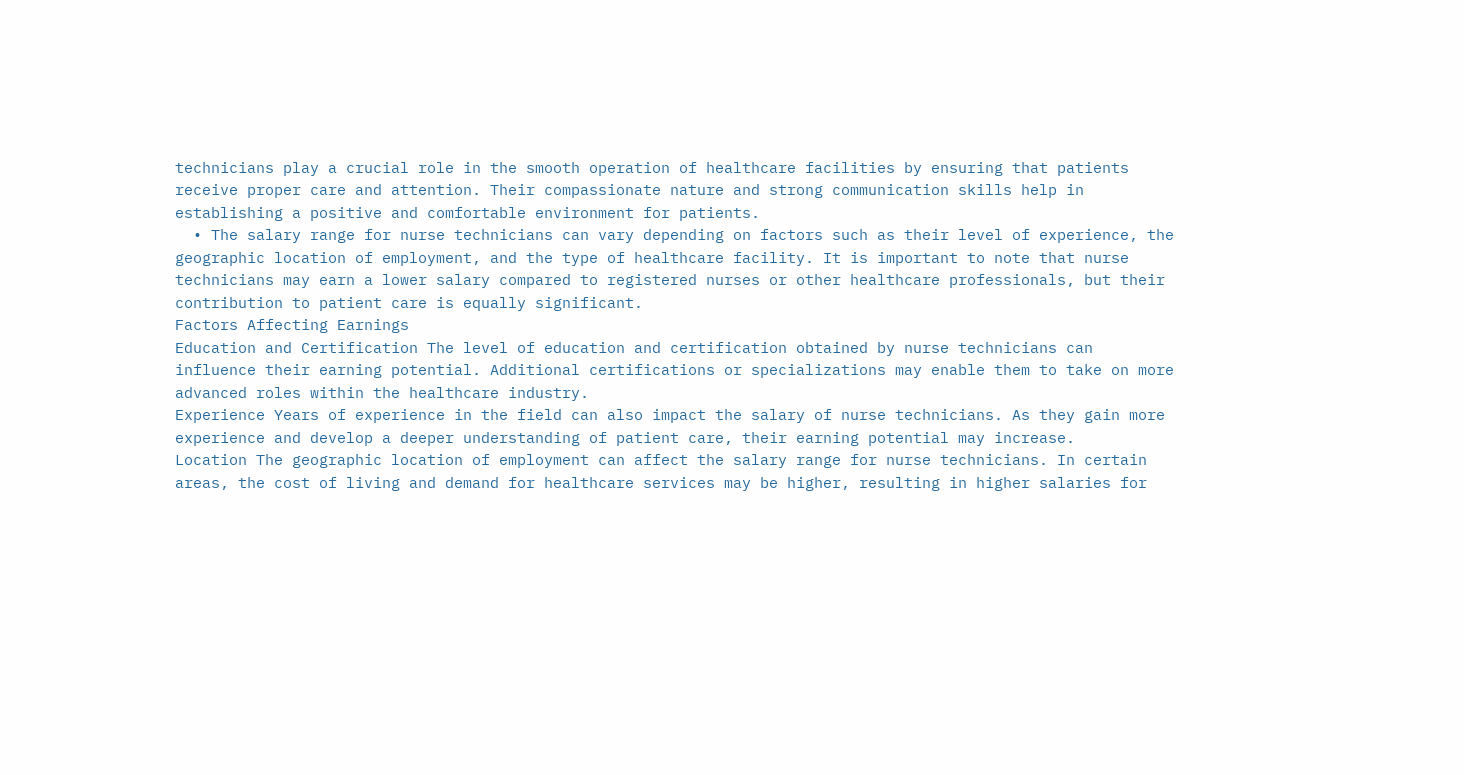technicians play a crucial role in the smooth operation of healthcare facilities by ensuring that patients receive proper care and attention. Their compassionate nature and strong communication skills help in establishing a positive and comfortable environment for patients.
  • The salary range for nurse technicians can vary depending on factors such as their level of experience, the geographic location of employment, and the type of healthcare facility. It is important to note that nurse technicians may earn a lower salary compared to registered nurses or other healthcare professionals, but their contribution to patient care is equally significant.
Factors Affecting Earnings
Education and Certification The level of education and certification obtained by nurse technicians can influence their earning potential. Additional certifications or specializations may enable them to take on more advanced roles within the healthcare industry.
Experience Years of experience in the field can also impact the salary of nurse technicians. As they gain more experience and develop a deeper understanding of patient care, their earning potential may increase.
Location The geographic location of employment can affect the salary range for nurse technicians. In certain areas, the cost of living and demand for healthcare services may be higher, resulting in higher salaries for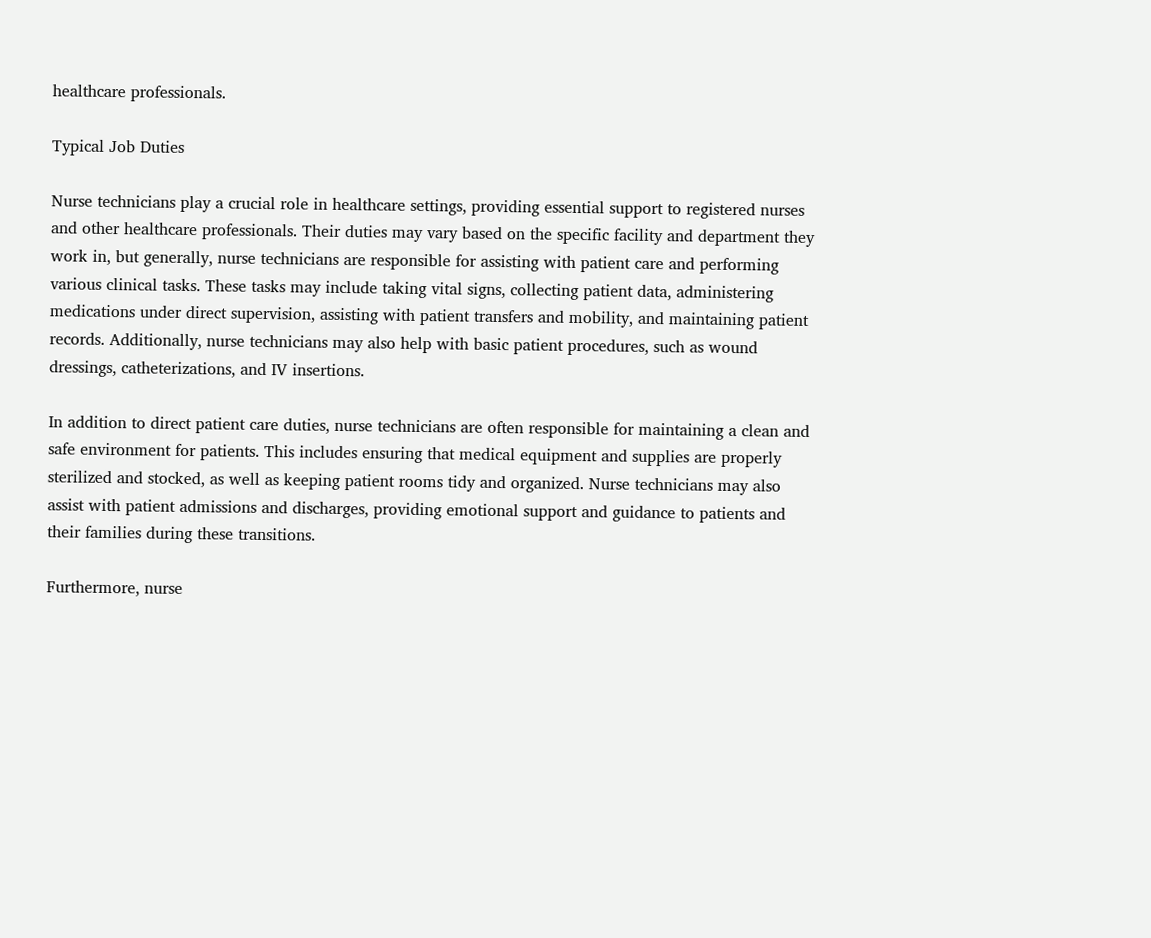healthcare professionals.

Typical Job Duties

Nurse technicians play a crucial role in healthcare settings, providing essential support to registered nurses and other healthcare professionals. Their duties may vary based on the specific facility and department they work in, but generally, nurse technicians are responsible for assisting with patient care and performing various clinical tasks. These tasks may include taking vital signs, collecting patient data, administering medications under direct supervision, assisting with patient transfers and mobility, and maintaining patient records. Additionally, nurse technicians may also help with basic patient procedures, such as wound dressings, catheterizations, and IV insertions.

In addition to direct patient care duties, nurse technicians are often responsible for maintaining a clean and safe environment for patients. This includes ensuring that medical equipment and supplies are properly sterilized and stocked, as well as keeping patient rooms tidy and organized. Nurse technicians may also assist with patient admissions and discharges, providing emotional support and guidance to patients and their families during these transitions.

Furthermore, nurse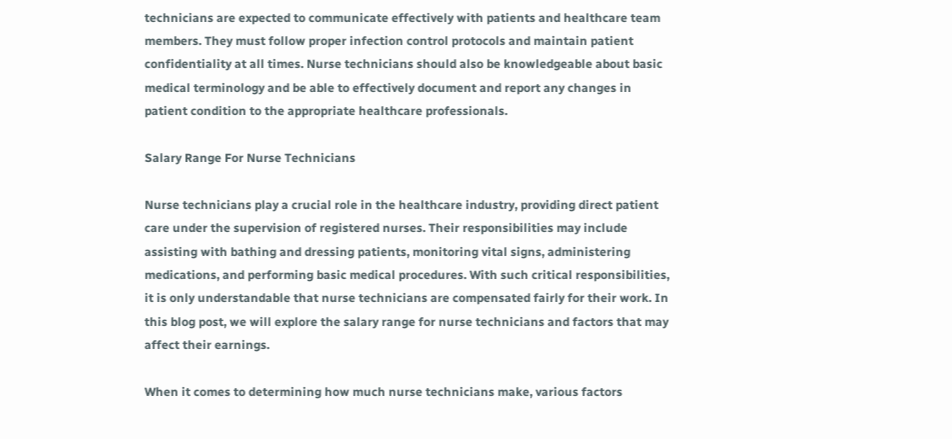technicians are expected to communicate effectively with patients and healthcare team members. They must follow proper infection control protocols and maintain patient confidentiality at all times. Nurse technicians should also be knowledgeable about basic medical terminology and be able to effectively document and report any changes in patient condition to the appropriate healthcare professionals.

Salary Range For Nurse Technicians

Nurse technicians play a crucial role in the healthcare industry, providing direct patient care under the supervision of registered nurses. Their responsibilities may include assisting with bathing and dressing patients, monitoring vital signs, administering medications, and performing basic medical procedures. With such critical responsibilities, it is only understandable that nurse technicians are compensated fairly for their work. In this blog post, we will explore the salary range for nurse technicians and factors that may affect their earnings.

When it comes to determining how much nurse technicians make, various factors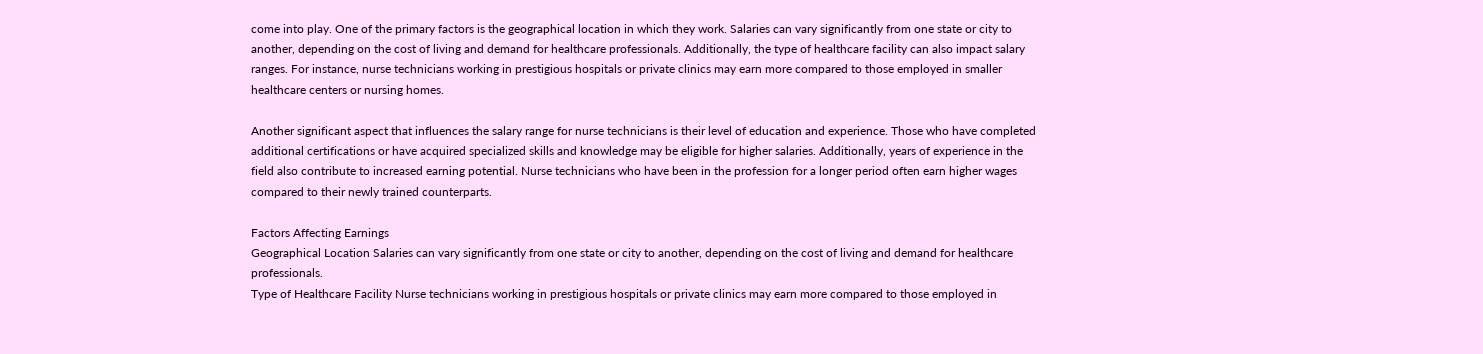come into play. One of the primary factors is the geographical location in which they work. Salaries can vary significantly from one state or city to another, depending on the cost of living and demand for healthcare professionals. Additionally, the type of healthcare facility can also impact salary ranges. For instance, nurse technicians working in prestigious hospitals or private clinics may earn more compared to those employed in smaller healthcare centers or nursing homes.

Another significant aspect that influences the salary range for nurse technicians is their level of education and experience. Those who have completed additional certifications or have acquired specialized skills and knowledge may be eligible for higher salaries. Additionally, years of experience in the field also contribute to increased earning potential. Nurse technicians who have been in the profession for a longer period often earn higher wages compared to their newly trained counterparts.

Factors Affecting Earnings
Geographical Location Salaries can vary significantly from one state or city to another, depending on the cost of living and demand for healthcare professionals.
Type of Healthcare Facility Nurse technicians working in prestigious hospitals or private clinics may earn more compared to those employed in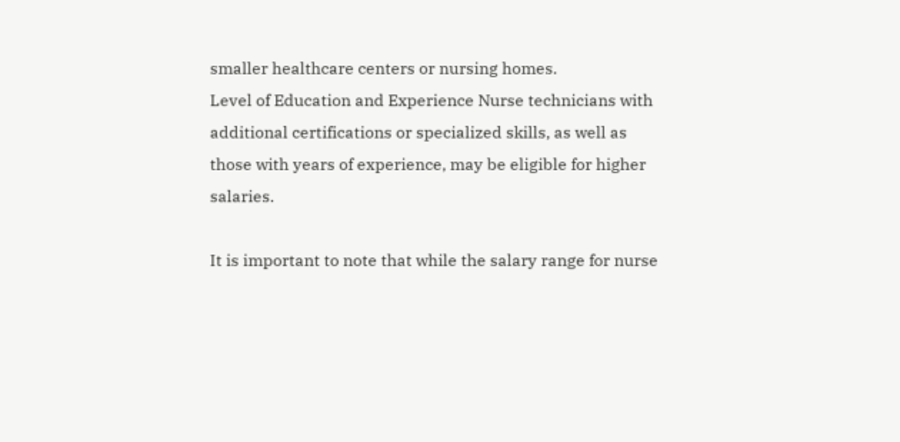smaller healthcare centers or nursing homes.
Level of Education and Experience Nurse technicians with additional certifications or specialized skills, as well as those with years of experience, may be eligible for higher salaries.

It is important to note that while the salary range for nurse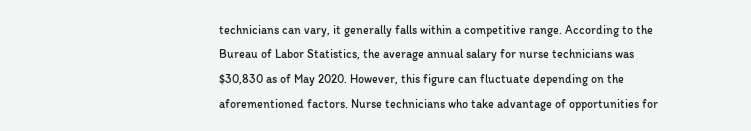technicians can vary, it generally falls within a competitive range. According to the Bureau of Labor Statistics, the average annual salary for nurse technicians was $30,830 as of May 2020. However, this figure can fluctuate depending on the aforementioned factors. Nurse technicians who take advantage of opportunities for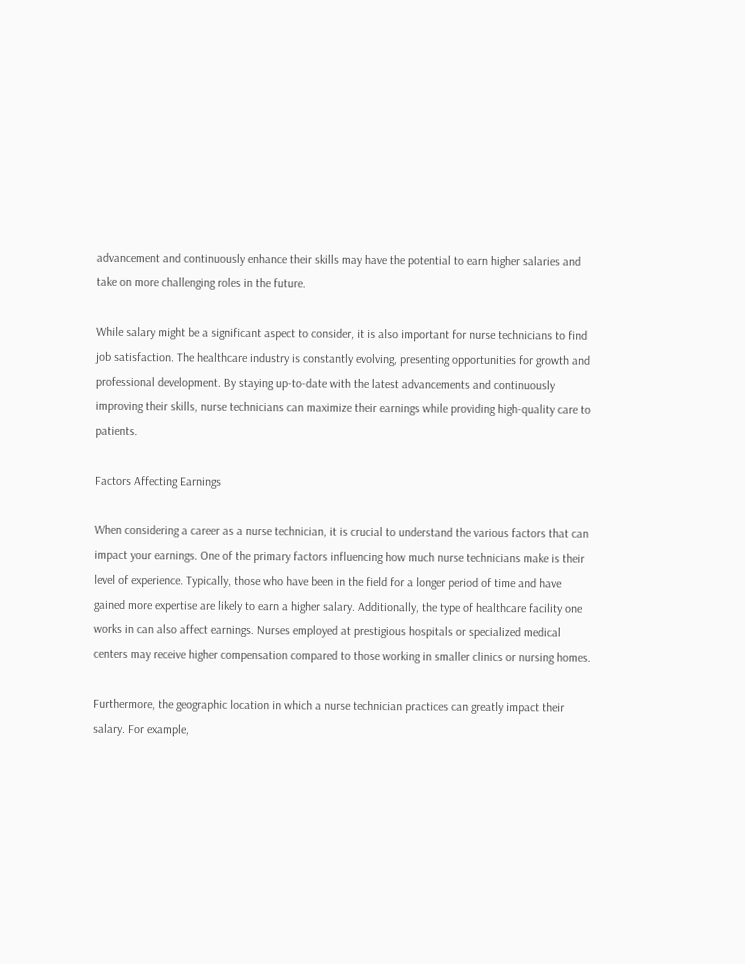advancement and continuously enhance their skills may have the potential to earn higher salaries and take on more challenging roles in the future.

While salary might be a significant aspect to consider, it is also important for nurse technicians to find job satisfaction. The healthcare industry is constantly evolving, presenting opportunities for growth and professional development. By staying up-to-date with the latest advancements and continuously improving their skills, nurse technicians can maximize their earnings while providing high-quality care to patients.

Factors Affecting Earnings

When considering a career as a nurse technician, it is crucial to understand the various factors that can impact your earnings. One of the primary factors influencing how much nurse technicians make is their level of experience. Typically, those who have been in the field for a longer period of time and have gained more expertise are likely to earn a higher salary. Additionally, the type of healthcare facility one works in can also affect earnings. Nurses employed at prestigious hospitals or specialized medical centers may receive higher compensation compared to those working in smaller clinics or nursing homes.

Furthermore, the geographic location in which a nurse technician practices can greatly impact their salary. For example,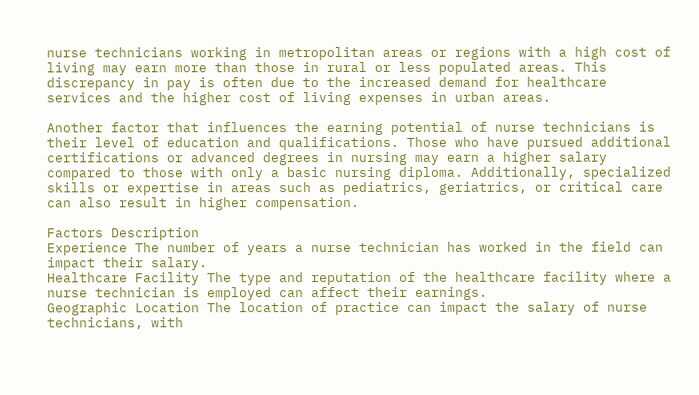nurse technicians working in metropolitan areas or regions with a high cost of living may earn more than those in rural or less populated areas. This discrepancy in pay is often due to the increased demand for healthcare services and the higher cost of living expenses in urban areas.

Another factor that influences the earning potential of nurse technicians is their level of education and qualifications. Those who have pursued additional certifications or advanced degrees in nursing may earn a higher salary compared to those with only a basic nursing diploma. Additionally, specialized skills or expertise in areas such as pediatrics, geriatrics, or critical care can also result in higher compensation.

Factors Description
Experience The number of years a nurse technician has worked in the field can impact their salary.
Healthcare Facility The type and reputation of the healthcare facility where a nurse technician is employed can affect their earnings.
Geographic Location The location of practice can impact the salary of nurse technicians, with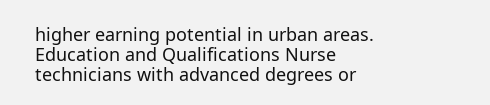higher earning potential in urban areas.
Education and Qualifications Nurse technicians with advanced degrees or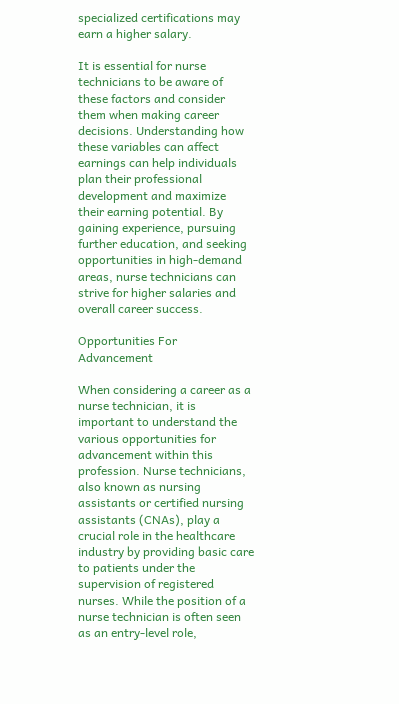specialized certifications may earn a higher salary.

It is essential for nurse technicians to be aware of these factors and consider them when making career decisions. Understanding how these variables can affect earnings can help individuals plan their professional development and maximize their earning potential. By gaining experience, pursuing further education, and seeking opportunities in high-demand areas, nurse technicians can strive for higher salaries and overall career success.

Opportunities For Advancement

When considering a career as a nurse technician, it is important to understand the various opportunities for advancement within this profession. Nurse technicians, also known as nursing assistants or certified nursing assistants (CNAs), play a crucial role in the healthcare industry by providing basic care to patients under the supervision of registered nurses. While the position of a nurse technician is often seen as an entry-level role,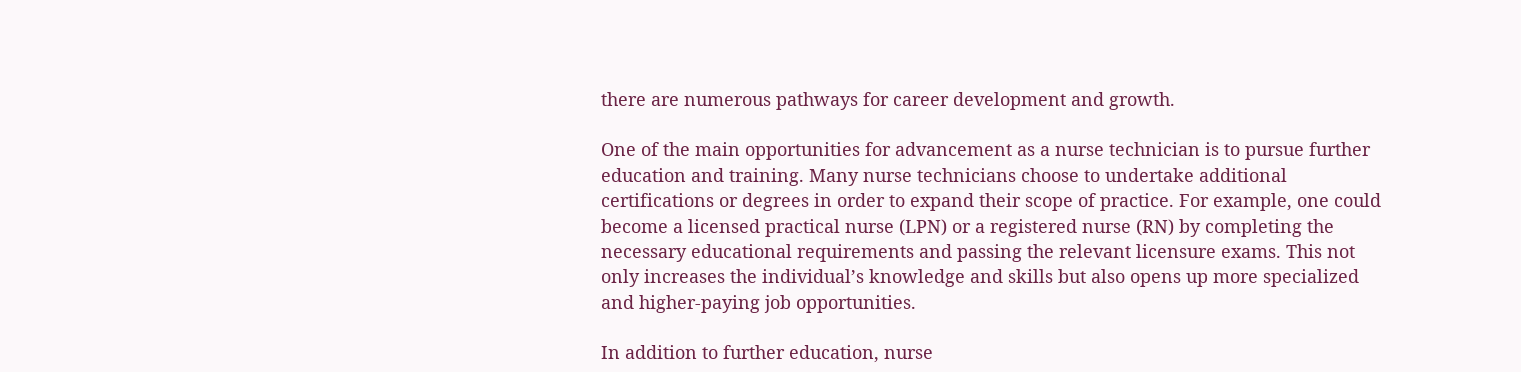there are numerous pathways for career development and growth.

One of the main opportunities for advancement as a nurse technician is to pursue further education and training. Many nurse technicians choose to undertake additional certifications or degrees in order to expand their scope of practice. For example, one could become a licensed practical nurse (LPN) or a registered nurse (RN) by completing the necessary educational requirements and passing the relevant licensure exams. This not only increases the individual’s knowledge and skills but also opens up more specialized and higher-paying job opportunities.

In addition to further education, nurse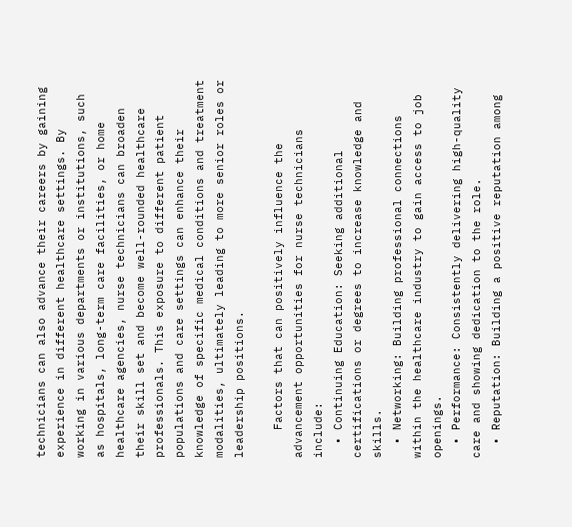technicians can also advance their careers by gaining experience in different healthcare settings. By working in various departments or institutions, such as hospitals, long-term care facilities, or home healthcare agencies, nurse technicians can broaden their skill set and become well-rounded healthcare professionals. This exposure to different patient populations and care settings can enhance their knowledge of specific medical conditions and treatment modalities, ultimately leading to more senior roles or leadership positions.

    Factors that can positively influence the advancement opportunities for nurse technicians include:
  • Continuing Education: Seeking additional certifications or degrees to increase knowledge and skills.
  • Networking: Building professional connections within the healthcare industry to gain access to job openings.
  • Performance: Consistently delivering high-quality care and showing dedication to the role.
  • Reputation: Building a positive reputation among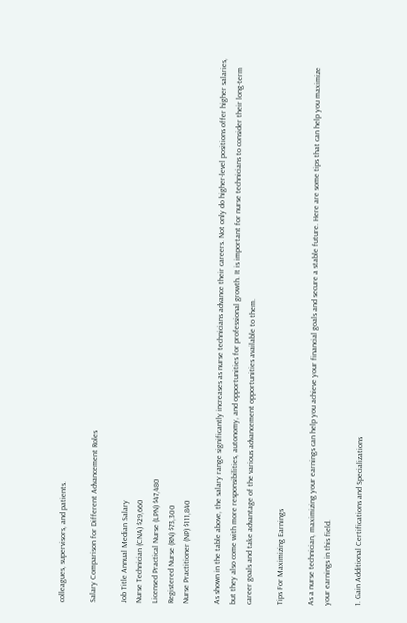colleagues, supervisors, and patients.

Salary Comparison for Different Advancement Roles

Job Title Annual Median Salary
Nurse Technician (CNA) $29,660
Licensed Practical Nurse (LPN) $47,480
Registered Nurse (RN) $73,300
Nurse Practitioner (NP) $111,840

As shown in the table above, the salary range significantly increases as nurse technicians advance their careers. Not only do higher-level positions offer higher salaries, but they also come with more responsibilities, autonomy, and opportunities for professional growth. It is important for nurse technicians to consider their long-term career goals and take advantage of the various advancement opportunities available to them.

Tips For Maximizing Earnings

As a nurse technician, maximizing your earnings can help you achieve your financial goals and secure a stable future. Here are some tips that can help you maximize your earnings in this field.

1. Gain Additional Certifications and Specializations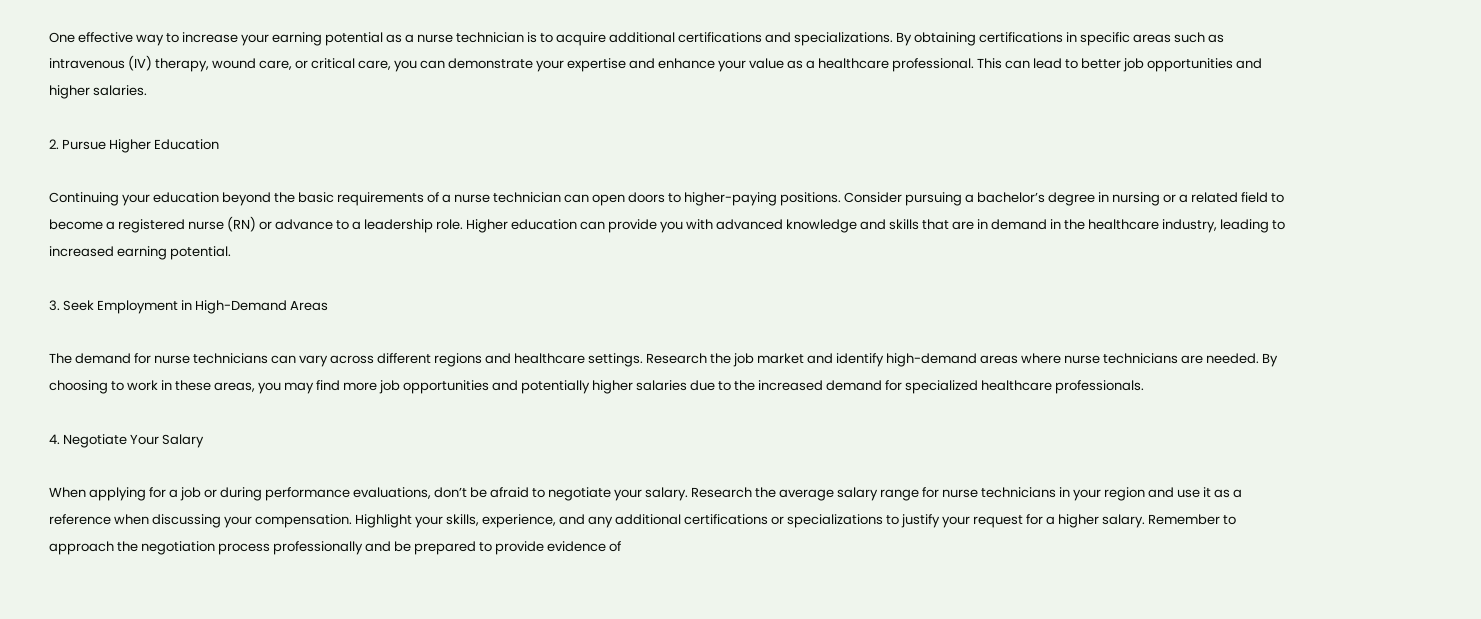One effective way to increase your earning potential as a nurse technician is to acquire additional certifications and specializations. By obtaining certifications in specific areas such as intravenous (IV) therapy, wound care, or critical care, you can demonstrate your expertise and enhance your value as a healthcare professional. This can lead to better job opportunities and higher salaries.

2. Pursue Higher Education

Continuing your education beyond the basic requirements of a nurse technician can open doors to higher-paying positions. Consider pursuing a bachelor’s degree in nursing or a related field to become a registered nurse (RN) or advance to a leadership role. Higher education can provide you with advanced knowledge and skills that are in demand in the healthcare industry, leading to increased earning potential.

3. Seek Employment in High-Demand Areas

The demand for nurse technicians can vary across different regions and healthcare settings. Research the job market and identify high-demand areas where nurse technicians are needed. By choosing to work in these areas, you may find more job opportunities and potentially higher salaries due to the increased demand for specialized healthcare professionals.

4. Negotiate Your Salary

When applying for a job or during performance evaluations, don’t be afraid to negotiate your salary. Research the average salary range for nurse technicians in your region and use it as a reference when discussing your compensation. Highlight your skills, experience, and any additional certifications or specializations to justify your request for a higher salary. Remember to approach the negotiation process professionally and be prepared to provide evidence of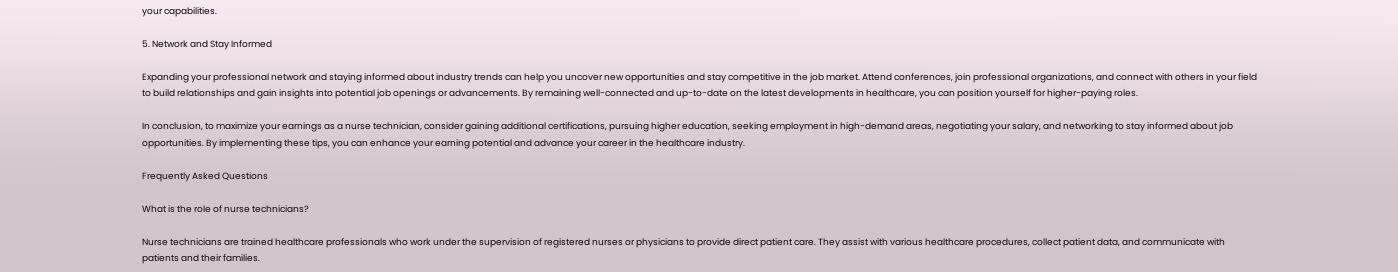your capabilities.

5. Network and Stay Informed

Expanding your professional network and staying informed about industry trends can help you uncover new opportunities and stay competitive in the job market. Attend conferences, join professional organizations, and connect with others in your field to build relationships and gain insights into potential job openings or advancements. By remaining well-connected and up-to-date on the latest developments in healthcare, you can position yourself for higher-paying roles.

In conclusion, to maximize your earnings as a nurse technician, consider gaining additional certifications, pursuing higher education, seeking employment in high-demand areas, negotiating your salary, and networking to stay informed about job opportunities. By implementing these tips, you can enhance your earning potential and advance your career in the healthcare industry.

Frequently Asked Questions

What is the role of nurse technicians?

Nurse technicians are trained healthcare professionals who work under the supervision of registered nurses or physicians to provide direct patient care. They assist with various healthcare procedures, collect patient data, and communicate with patients and their families.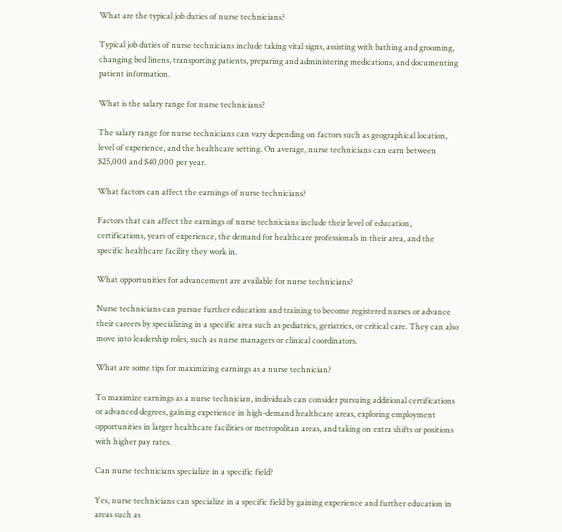What are the typical job duties of nurse technicians?

Typical job duties of nurse technicians include taking vital signs, assisting with bathing and grooming, changing bed linens, transporting patients, preparing and administering medications, and documenting patient information.

What is the salary range for nurse technicians?

The salary range for nurse technicians can vary depending on factors such as geographical location, level of experience, and the healthcare setting. On average, nurse technicians can earn between $25,000 and $40,000 per year.

What factors can affect the earnings of nurse technicians?

Factors that can affect the earnings of nurse technicians include their level of education, certifications, years of experience, the demand for healthcare professionals in their area, and the specific healthcare facility they work in.

What opportunities for advancement are available for nurse technicians?

Nurse technicians can pursue further education and training to become registered nurses or advance their careers by specializing in a specific area such as pediatrics, geriatrics, or critical care. They can also move into leadership roles, such as nurse managers or clinical coordinators.

What are some tips for maximizing earnings as a nurse technician?

To maximize earnings as a nurse technician, individuals can consider pursuing additional certifications or advanced degrees, gaining experience in high-demand healthcare areas, exploring employment opportunities in larger healthcare facilities or metropolitan areas, and taking on extra shifts or positions with higher pay rates.

Can nurse technicians specialize in a specific field?

Yes, nurse technicians can specialize in a specific field by gaining experience and further education in areas such as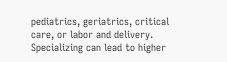pediatrics, geriatrics, critical care, or labor and delivery. Specializing can lead to higher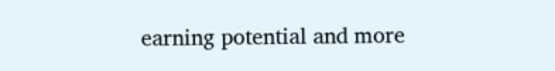earning potential and more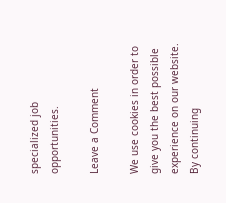specialized job opportunities.

Leave a Comment

We use cookies in order to give you the best possible experience on our website. By continuing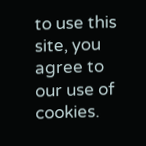to use this site, you agree to our use of cookies.